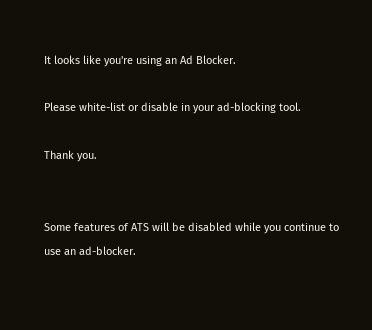It looks like you're using an Ad Blocker.

Please white-list or disable in your ad-blocking tool.

Thank you.


Some features of ATS will be disabled while you continue to use an ad-blocker.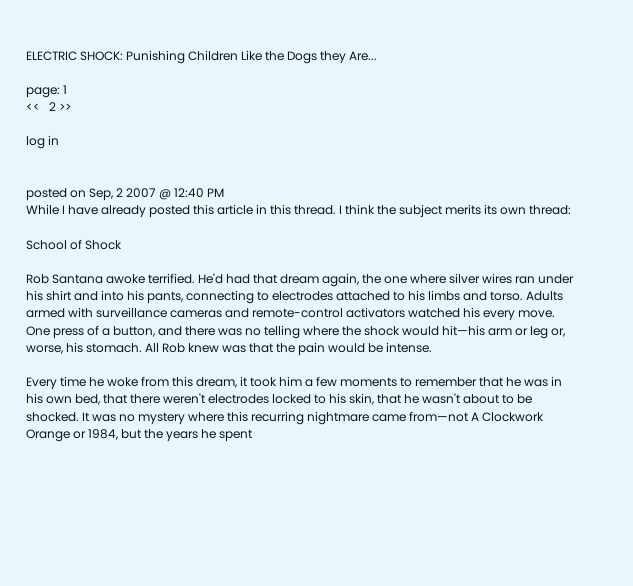ELECTRIC SHOCK: Punishing Children Like the Dogs they Are...

page: 1
<<   2 >>

log in


posted on Sep, 2 2007 @ 12:40 PM
While I have already posted this article in this thread. I think the subject merits its own thread:

School of Shock

Rob Santana awoke terrified. He'd had that dream again, the one where silver wires ran under his shirt and into his pants, connecting to electrodes attached to his limbs and torso. Adults armed with surveillance cameras and remote-control activators watched his every move. One press of a button, and there was no telling where the shock would hit—his arm or leg or, worse, his stomach. All Rob knew was that the pain would be intense.

Every time he woke from this dream, it took him a few moments to remember that he was in his own bed, that there weren't electrodes locked to his skin, that he wasn't about to be shocked. It was no mystery where this recurring nightmare came from—not A Clockwork Orange or 1984, but the years he spent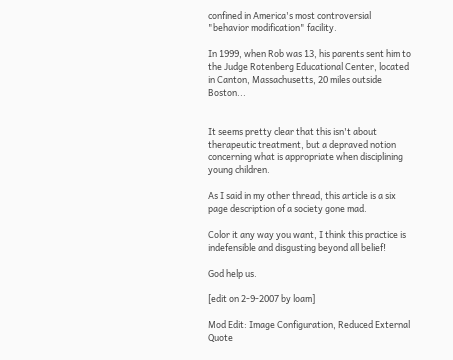confined in America's most controversial "behavior modification" facility.

In 1999, when Rob was 13, his parents sent him to the Judge Rotenberg Educational Center, located in Canton, Massachusetts, 20 miles outside Boston...


It seems pretty clear that this isn't about therapeutic treatment, but a depraved notion concerning what is appropriate when disciplining young children.

As I said in my other thread, this article is a six page description of a society gone mad.

Color it any way you want, I think this practice is indefensible and disgusting beyond all belief!

God help us.

[edit on 2-9-2007 by loam]

Mod Edit: Image Configuration, Reduced External Quote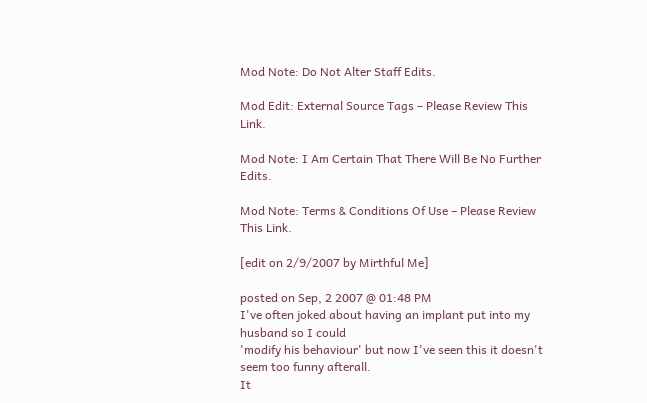Mod Note: Do Not Alter Staff Edits.

Mod Edit: External Source Tags – Please Review This Link.

Mod Note: I Am Certain That There Will Be No Further Edits.

Mod Note: Terms & Conditions Of Use – Please Review This Link.

[edit on 2/9/2007 by Mirthful Me]

posted on Sep, 2 2007 @ 01:48 PM
I've often joked about having an implant put into my husband so I could
'modify his behaviour' but now I've seen this it doesn't seem too funny afterall.
It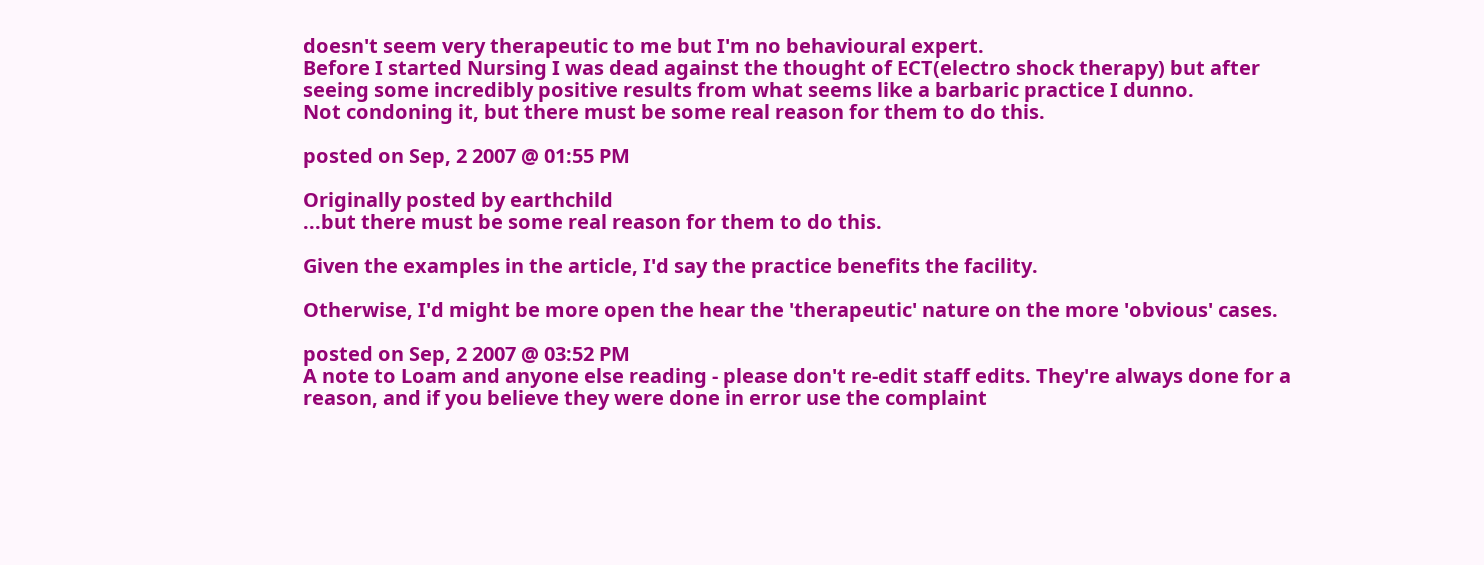doesn't seem very therapeutic to me but I'm no behavioural expert.
Before I started Nursing I was dead against the thought of ECT(electro shock therapy) but after seeing some incredibly positive results from what seems like a barbaric practice I dunno.
Not condoning it, but there must be some real reason for them to do this.

posted on Sep, 2 2007 @ 01:55 PM

Originally posted by earthchild
...but there must be some real reason for them to do this.

Given the examples in the article, I'd say the practice benefits the facility.

Otherwise, I'd might be more open the hear the 'therapeutic' nature on the more 'obvious' cases.

posted on Sep, 2 2007 @ 03:52 PM
A note to Loam and anyone else reading - please don't re-edit staff edits. They're always done for a reason, and if you believe they were done in error use the complaint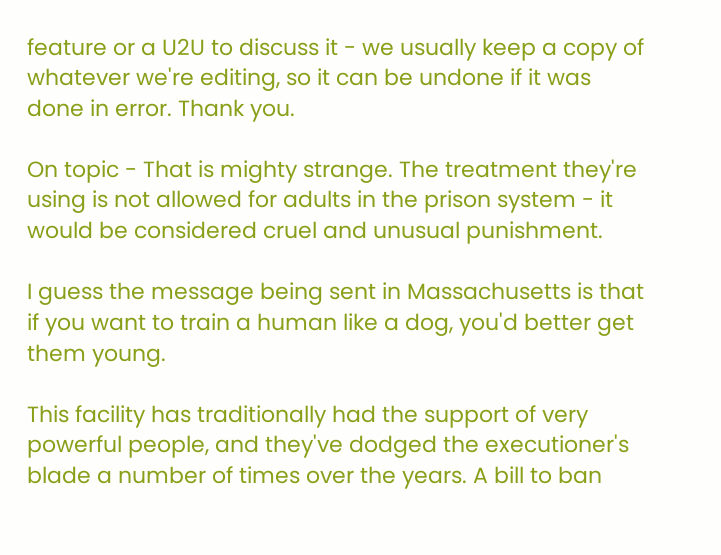feature or a U2U to discuss it - we usually keep a copy of whatever we're editing, so it can be undone if it was done in error. Thank you.

On topic - That is mighty strange. The treatment they're using is not allowed for adults in the prison system - it would be considered cruel and unusual punishment.

I guess the message being sent in Massachusetts is that if you want to train a human like a dog, you'd better get them young.

This facility has traditionally had the support of very powerful people, and they've dodged the executioner's blade a number of times over the years. A bill to ban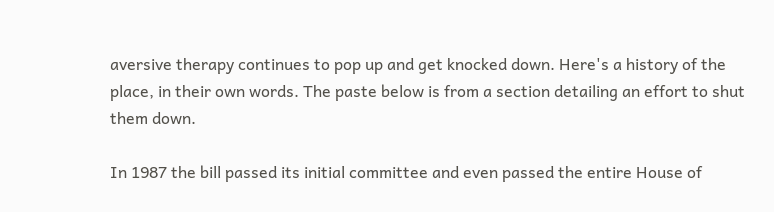aversive therapy continues to pop up and get knocked down. Here's a history of the place, in their own words. The paste below is from a section detailing an effort to shut them down.

In 1987 the bill passed its initial committee and even passed the entire House of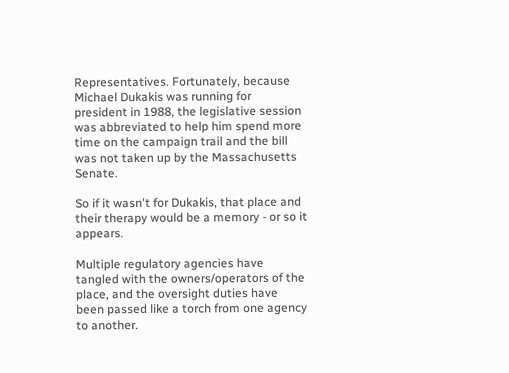Representatives. Fortunately, because Michael Dukakis was running for president in 1988, the legislative session was abbreviated to help him spend more time on the campaign trail and the bill was not taken up by the Massachusetts Senate.

So if it wasn't for Dukakis, that place and their therapy would be a memory - or so it appears.

Multiple regulatory agencies have tangled with the owners/operators of the place, and the oversight duties have been passed like a torch from one agency to another.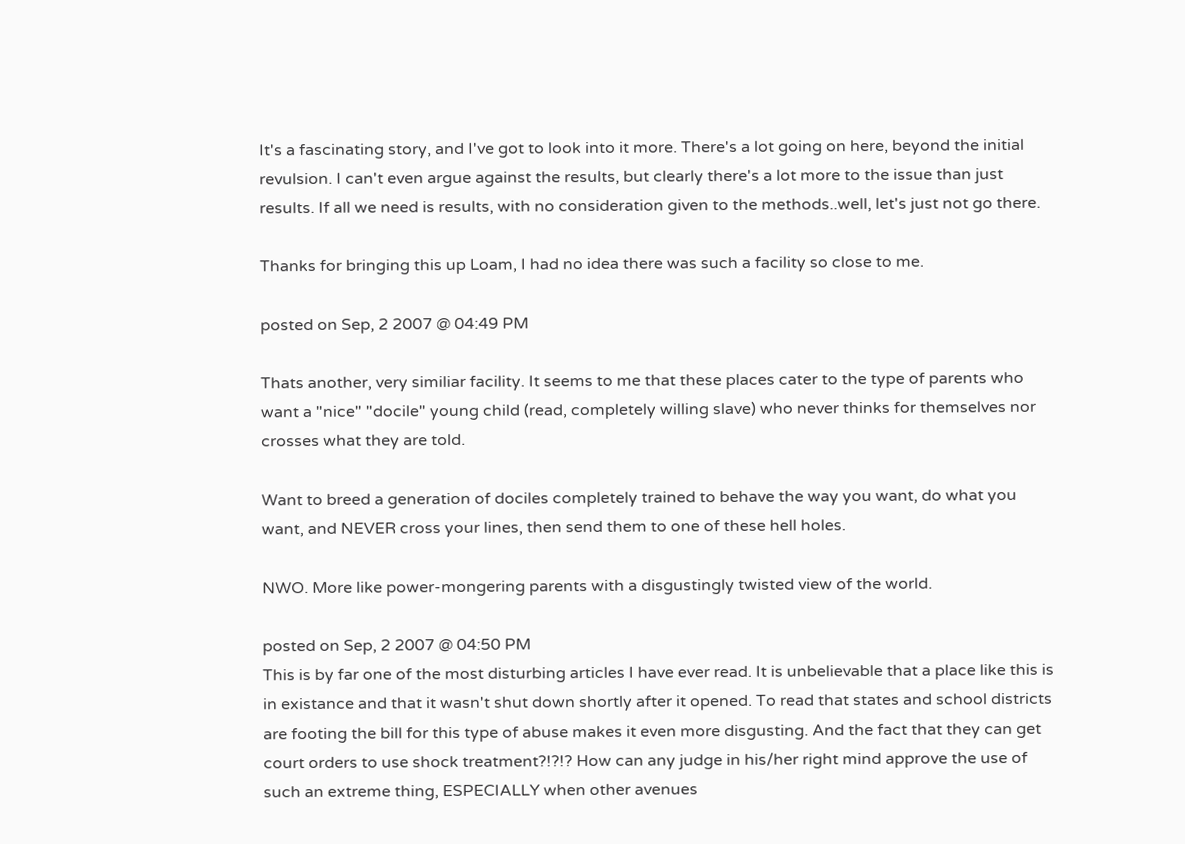It's a fascinating story, and I've got to look into it more. There's a lot going on here, beyond the initial revulsion. I can't even argue against the results, but clearly there's a lot more to the issue than just results. If all we need is results, with no consideration given to the methods..well, let's just not go there.

Thanks for bringing this up Loam, I had no idea there was such a facility so close to me.

posted on Sep, 2 2007 @ 04:49 PM

Thats another, very similiar facility. It seems to me that these places cater to the type of parents who want a "nice" "docile" young child (read, completely willing slave) who never thinks for themselves nor crosses what they are told.

Want to breed a generation of dociles completely trained to behave the way you want, do what you want, and NEVER cross your lines, then send them to one of these hell holes.

NWO. More like power-mongering parents with a disgustingly twisted view of the world.

posted on Sep, 2 2007 @ 04:50 PM
This is by far one of the most disturbing articles I have ever read. It is unbelievable that a place like this is in existance and that it wasn't shut down shortly after it opened. To read that states and school districts are footing the bill for this type of abuse makes it even more disgusting. And the fact that they can get court orders to use shock treatment?!?!? How can any judge in his/her right mind approve the use of such an extreme thing, ESPECIALLY when other avenues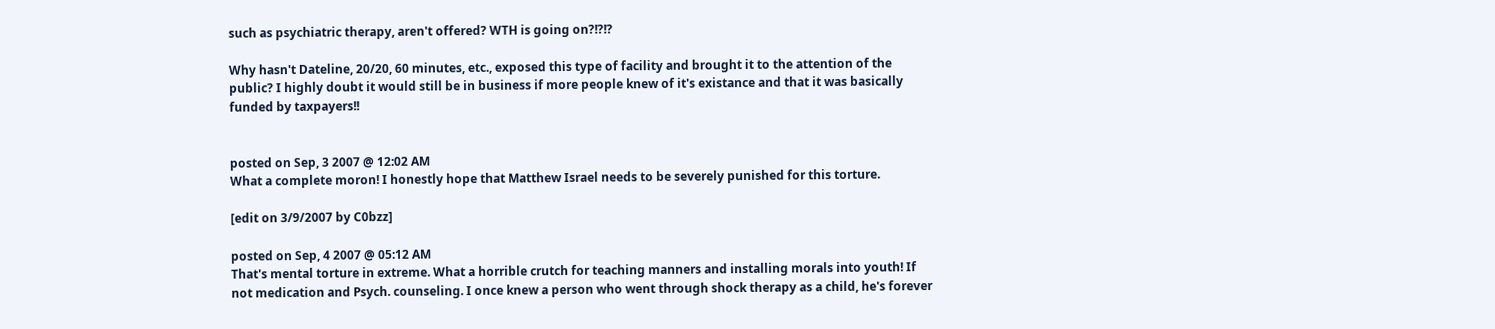such as psychiatric therapy, aren't offered? WTH is going on?!?!?

Why hasn't Dateline, 20/20, 60 minutes, etc., exposed this type of facility and brought it to the attention of the public? I highly doubt it would still be in business if more people knew of it's existance and that it was basically funded by taxpayers!!


posted on Sep, 3 2007 @ 12:02 AM
What a complete moron! I honestly hope that Matthew Israel needs to be severely punished for this torture.

[edit on 3/9/2007 by C0bzz]

posted on Sep, 4 2007 @ 05:12 AM
That's mental torture in extreme. What a horrible crutch for teaching manners and installing morals into youth! If not medication and Psych. counseling. I once knew a person who went through shock therapy as a child, he's forever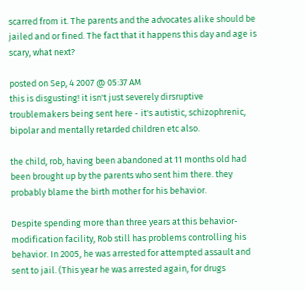scarred from it. The parents and the advocates alike should be jailed and or fined. The fact that it happens this day and age is scary, what next?

posted on Sep, 4 2007 @ 05:37 AM
this is disgusting! it isn't just severely dirsruptive troublemakers being sent here - it's autistic, schizophrenic, bipolar and mentally retarded children etc also.

the child, rob, having been abandoned at 11 months old had been brought up by the parents who sent him there. they probably blame the birth mother for his behavior.

Despite spending more than three years at this behavior-modification facility, Rob still has problems controlling his behavior. In 2005, he was arrested for attempted assault and sent to jail. (This year he was arrested again, for drugs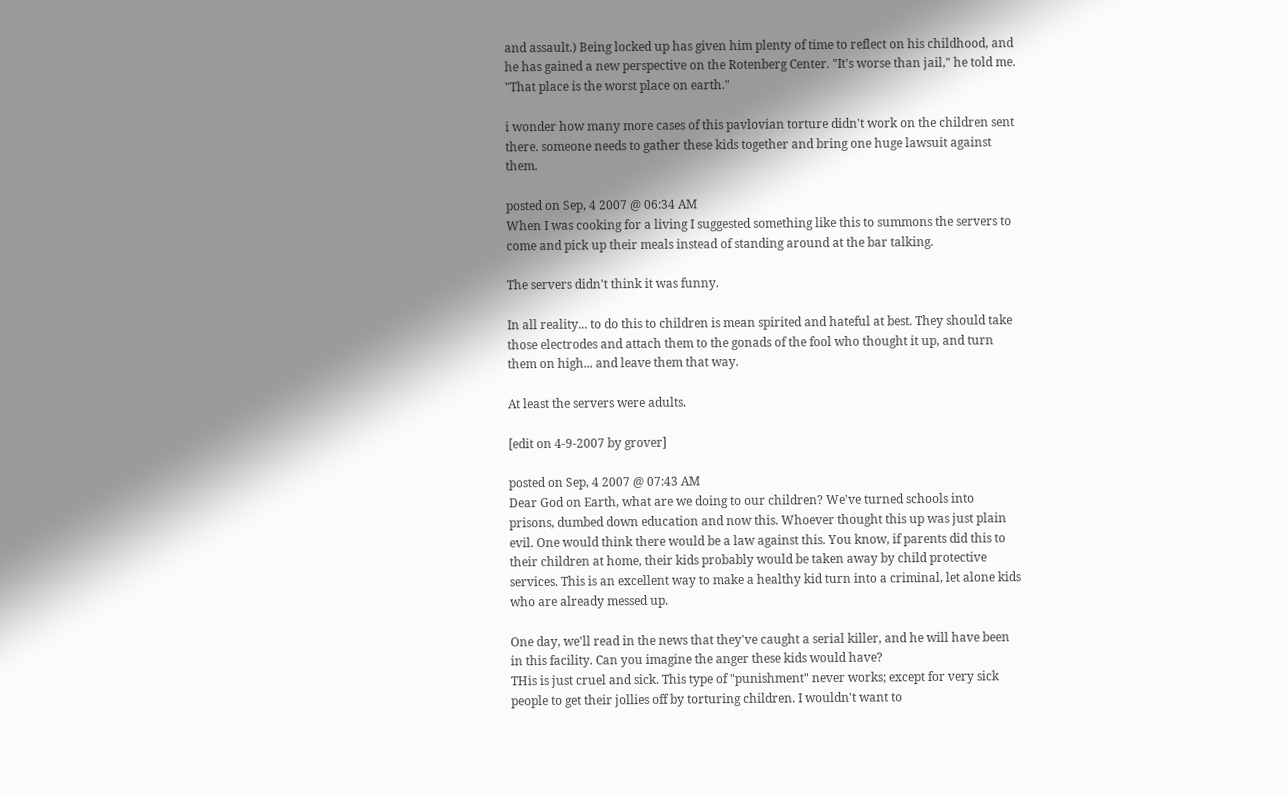and assault.) Being locked up has given him plenty of time to reflect on his childhood, and he has gained a new perspective on the Rotenberg Center. "It's worse than jail," he told me. "That place is the worst place on earth."

i wonder how many more cases of this pavlovian torture didn't work on the children sent there. someone needs to gather these kids together and bring one huge lawsuit against them.

posted on Sep, 4 2007 @ 06:34 AM
When I was cooking for a living I suggested something like this to summons the servers to come and pick up their meals instead of standing around at the bar talking.

The servers didn't think it was funny.

In all reality... to do this to children is mean spirited and hateful at best. They should take those electrodes and attach them to the gonads of the fool who thought it up, and turn them on high... and leave them that way.

At least the servers were adults.

[edit on 4-9-2007 by grover]

posted on Sep, 4 2007 @ 07:43 AM
Dear God on Earth, what are we doing to our children? We've turned schools into prisons, dumbed down education and now this. Whoever thought this up was just plain evil. One would think there would be a law against this. You know, if parents did this to their children at home, their kids probably would be taken away by child protective services. This is an excellent way to make a healthy kid turn into a criminal, let alone kids who are already messed up.

One day, we'll read in the news that they've caught a serial killer, and he will have been in this facility. Can you imagine the anger these kids would have?
THis is just cruel and sick. This type of "punishment" never works; except for very sick people to get their jollies off by torturing children. I wouldn't want to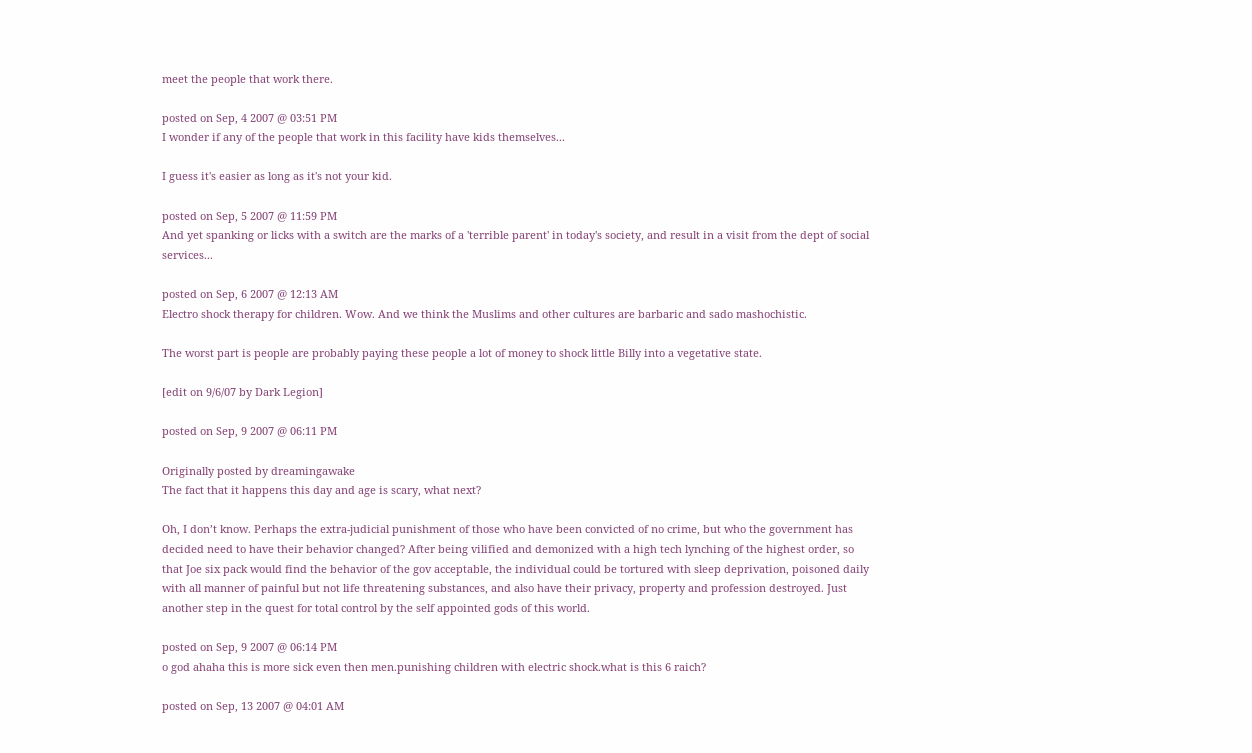meet the people that work there.

posted on Sep, 4 2007 @ 03:51 PM
I wonder if any of the people that work in this facility have kids themselves...

I guess it's easier as long as it's not your kid.

posted on Sep, 5 2007 @ 11:59 PM
And yet spanking or licks with a switch are the marks of a 'terrible parent' in today's society, and result in a visit from the dept of social services...

posted on Sep, 6 2007 @ 12:13 AM
Electro shock therapy for children. Wow. And we think the Muslims and other cultures are barbaric and sado mashochistic.

The worst part is people are probably paying these people a lot of money to shock little Billy into a vegetative state.

[edit on 9/6/07 by Dark Legion]

posted on Sep, 9 2007 @ 06:11 PM

Originally posted by dreamingawake
The fact that it happens this day and age is scary, what next?

Oh, I don’t know. Perhaps the extra-judicial punishment of those who have been convicted of no crime, but who the government has decided need to have their behavior changed? After being vilified and demonized with a high tech lynching of the highest order, so that Joe six pack would find the behavior of the gov acceptable, the individual could be tortured with sleep deprivation, poisoned daily with all manner of painful but not life threatening substances, and also have their privacy, property and profession destroyed. Just another step in the quest for total control by the self appointed gods of this world.

posted on Sep, 9 2007 @ 06:14 PM
o god ahaha this is more sick even then men.punishing children with electric shock.what is this 6 raich?

posted on Sep, 13 2007 @ 04:01 AM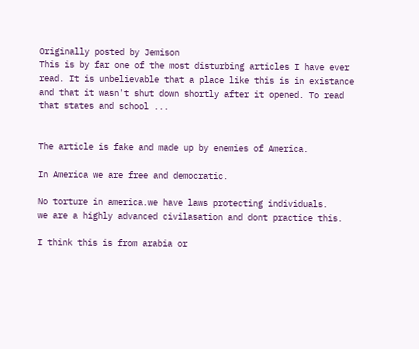Originally posted by Jemison
This is by far one of the most disturbing articles I have ever read. It is unbelievable that a place like this is in existance and that it wasn't shut down shortly after it opened. To read that states and school ...


The article is fake and made up by enemies of America.

In America we are free and democratic.

No torture in america.we have laws protecting individuals.
we are a highly advanced civilasation and dont practice this.

I think this is from arabia or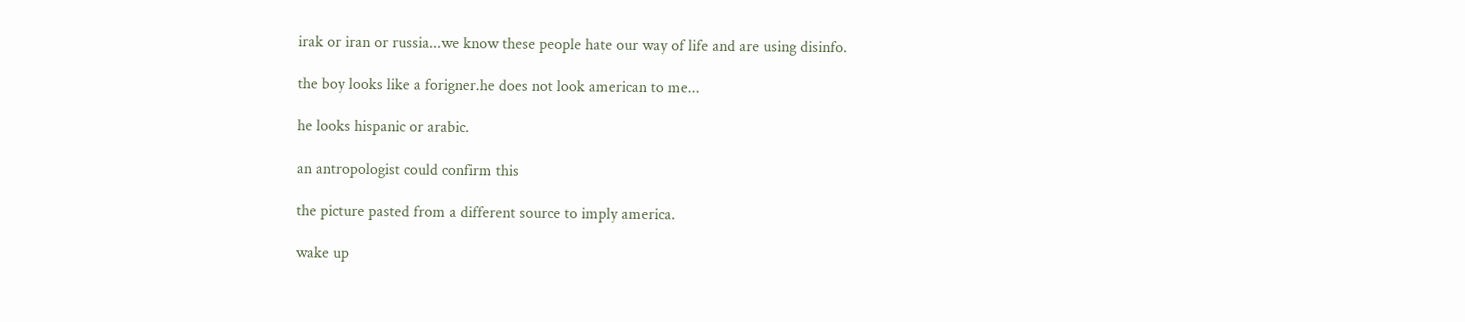irak or iran or russia...we know these people hate our way of life and are using disinfo.

the boy looks like a forigner.he does not look american to me...

he looks hispanic or arabic.

an antropologist could confirm this

the picture pasted from a different source to imply america.

wake up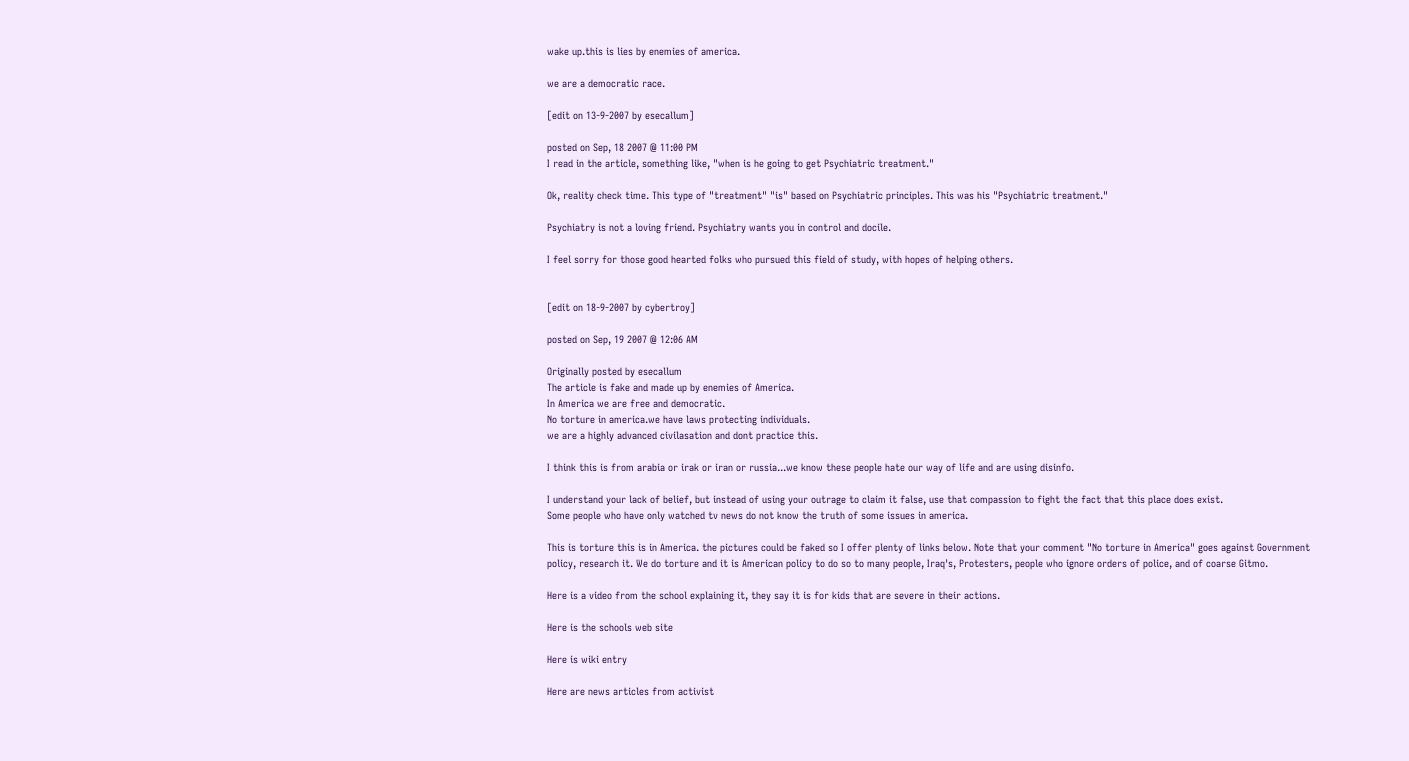wake up.this is lies by enemies of america.

we are a democratic race.

[edit on 13-9-2007 by esecallum]

posted on Sep, 18 2007 @ 11:00 PM
I read in the article, something like, "when is he going to get Psychiatric treatment."

Ok, reality check time. This type of "treatment" "is" based on Psychiatric principles. This was his "Psychiatric treatment."

Psychiatry is not a loving friend. Psychiatry wants you in control and docile.

I feel sorry for those good hearted folks who pursued this field of study, with hopes of helping others.


[edit on 18-9-2007 by cybertroy]

posted on Sep, 19 2007 @ 12:06 AM

Originally posted by esecallum
The article is fake and made up by enemies of America.
In America we are free and democratic.
No torture in america.we have laws protecting individuals.
we are a highly advanced civilasation and dont practice this.

I think this is from arabia or irak or iran or russia...we know these people hate our way of life and are using disinfo.

I understand your lack of belief, but instead of using your outrage to claim it false, use that compassion to fight the fact that this place does exist.
Some people who have only watched tv news do not know the truth of some issues in america.

This is torture this is in America. the pictures could be faked so I offer plenty of links below. Note that your comment "No torture in America" goes against Government policy, research it. We do torture and it is American policy to do so to many people, Iraq's, Protesters, people who ignore orders of police, and of coarse Gitmo.

Here is a video from the school explaining it, they say it is for kids that are severe in their actions.

Here is the schools web site

Here is wiki entry

Here are news articles from activist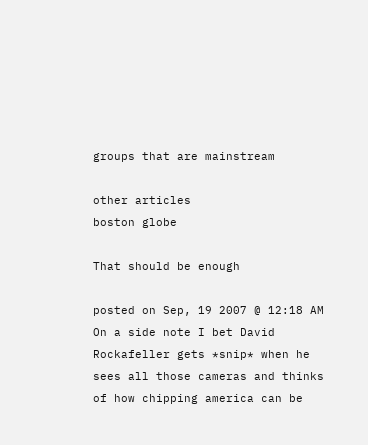groups that are mainstream

other articles
boston globe

That should be enough

posted on Sep, 19 2007 @ 12:18 AM
On a side note I bet David Rockafeller gets *snip* when he sees all those cameras and thinks of how chipping america can be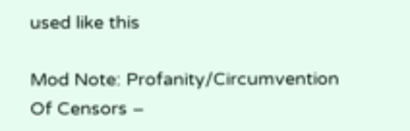used like this

Mod Note: Profanity/Circumvention Of Censors –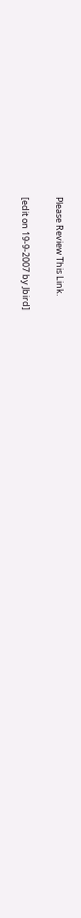Please Review This Link.

[edit on 19-9-2007 by Jbird]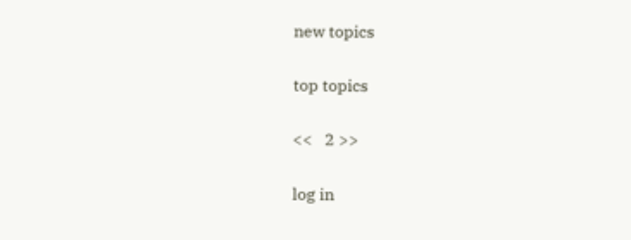new topics

top topics

<<   2 >>

log in